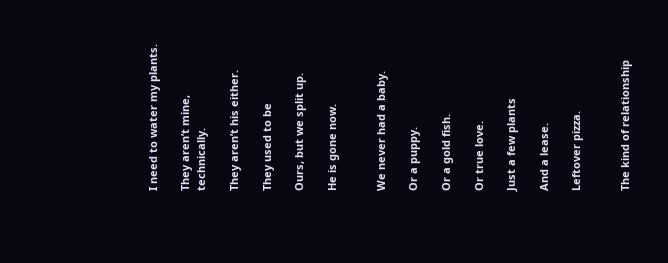I need to water my plants.

They aren’t mine, technically.

They aren’t his either.

They used to be

Ours, but we split up.

He is gone now.


We never had a baby.

Or a puppy.

Or a gold fish.

Or true love.

Just a few plants

And a lease.

Leftover pizza.


The kind of relationship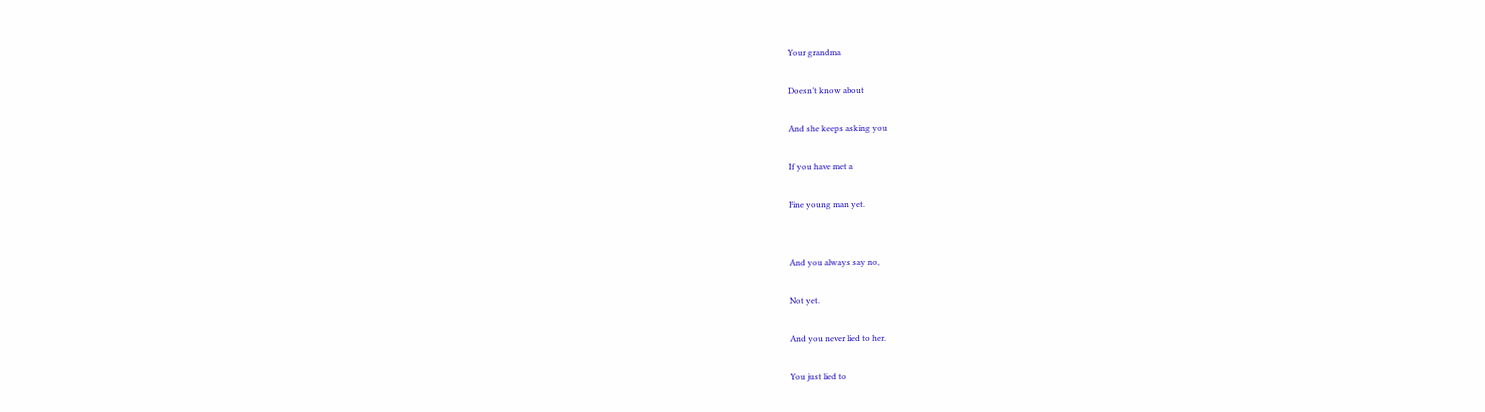Your grandma

Doesn’t know about

And she keeps asking you

If you have met a

Fine young man yet.


And you always say no,

Not yet.

And you never lied to her.

You just lied to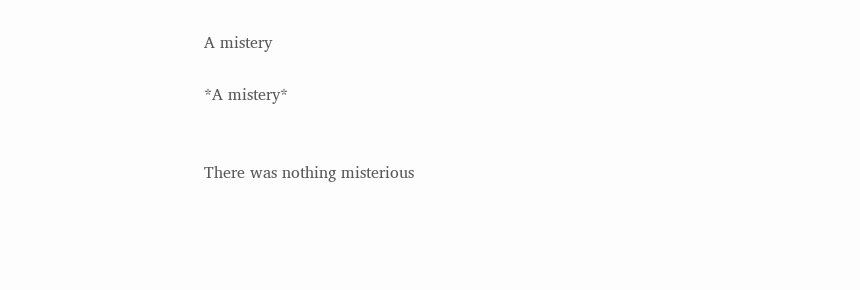A mistery

*A mistery*


There was nothing misterious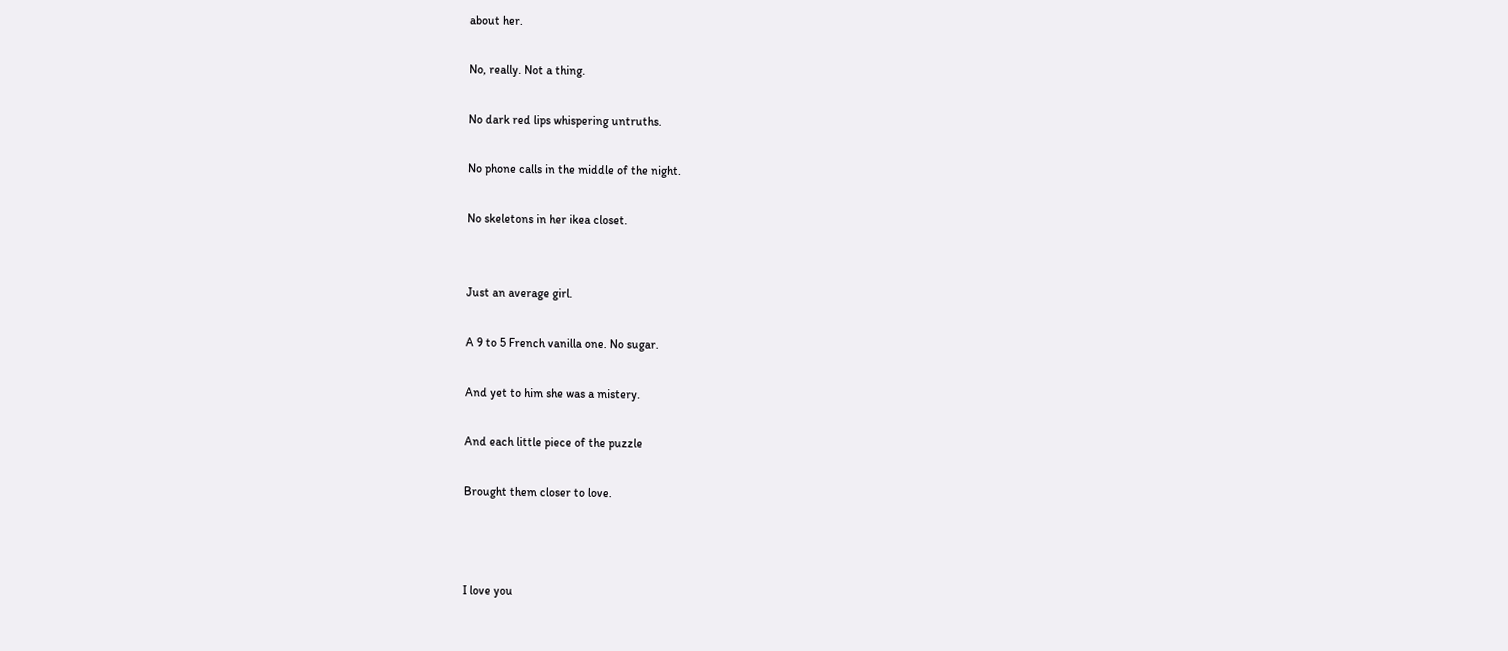about her.

No, really. Not a thing.

No dark red lips whispering untruths.

No phone calls in the middle of the night.

No skeletons in her ikea closet.


Just an average girl.

A 9 to 5 French vanilla one. No sugar.

And yet to him she was a mistery.

And each little piece of the puzzle

Brought them closer to love.



I love you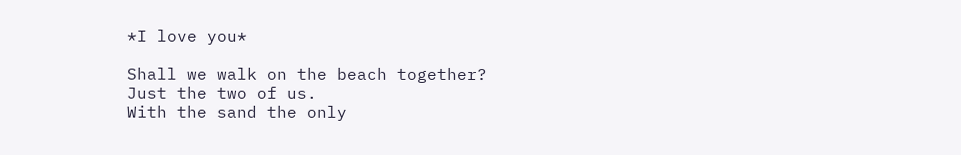*I love you*

Shall we walk on the beach together?
Just the two of us.
With the sand the only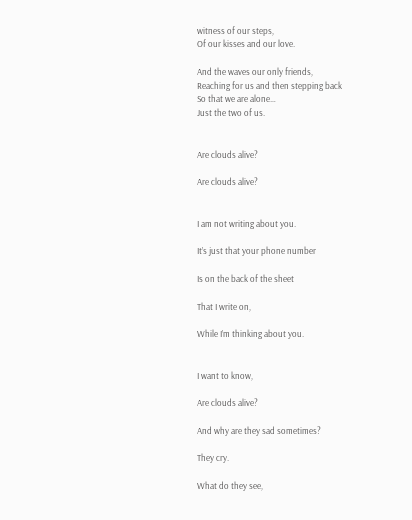witness of our steps,
Of our kisses and our love.

And the waves our only friends,
Reaching for us and then stepping back
So that we are alone…
Just the two of us.


Are clouds alive?

Are clouds alive?


I am not writing about you.

It’s just that your phone number

Is on the back of the sheet

That I write on,

While I’m thinking about you.


I want to know,

Are clouds alive?

And why are they sad sometimes?

They cry.

What do they see,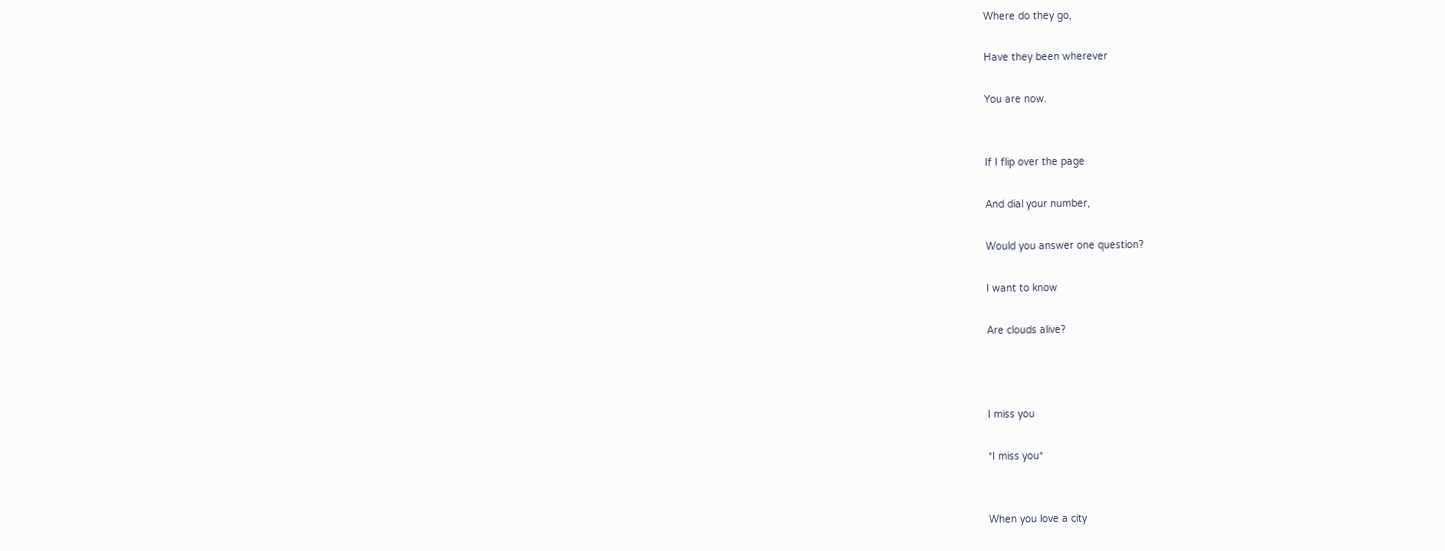Where do they go,

Have they been wherever

You are now.


If I flip over the page

And dial your number,

Would you answer one question?

I want to know

Are clouds alive?



I miss you

*I miss you*


When you love a city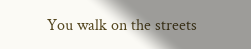You walk on the streets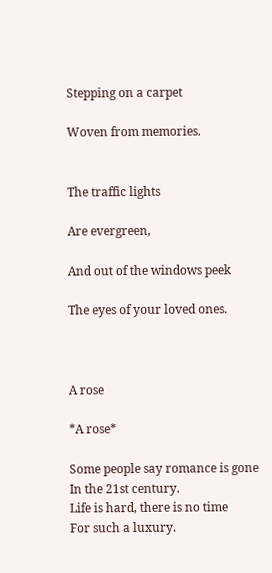Stepping on a carpet

Woven from memories.


The traffic lights

Are evergreen,

And out of the windows peek

The eyes of your loved ones.



A rose

*A rose*

Some people say romance is gone
In the 21st century.
Life is hard, there is no time
For such a luxury.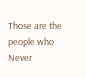Those are the people who
Never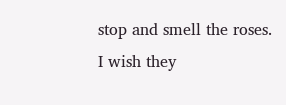stop and smell the roses.
I wish they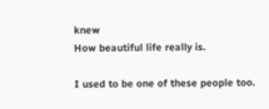knew
How beautiful life really is.

I used to be one of these people too.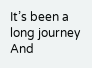It’s been a long journey
And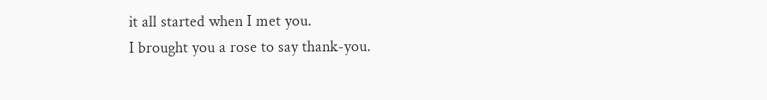it all started when I met you.
I brought you a rose to say thank-you.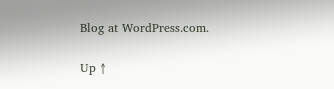Blog at WordPress.com.

Up ↑